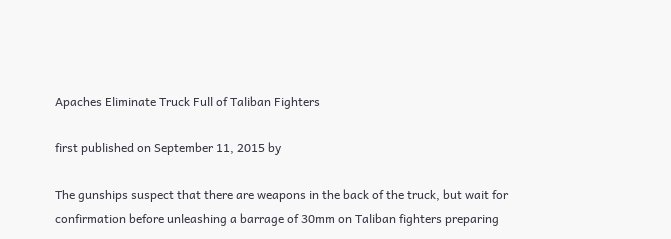Apaches Eliminate Truck Full of Taliban Fighters

first published on September 11, 2015 by

The gunships suspect that there are weapons in the back of the truck, but wait for confirmation before unleashing a barrage of 30mm on Taliban fighters preparing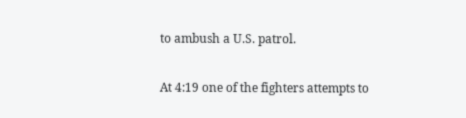to ambush a U.S. patrol.

At 4:19 one of the fighters attempts to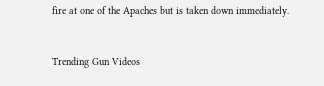fire at one of the Apaches but is taken down immediately.


Trending Gun Videos